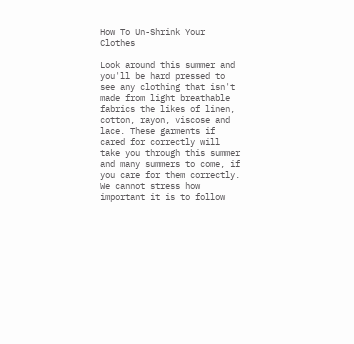How To Un-Shrink Your Clothes

Look around this summer and you'll be hard pressed to see any clothing that isn't made from light breathable fabrics the likes of linen, cotton, rayon, viscose and lace. These garments if cared for correctly will take you through this summer and many summers to come, if you care for them correctly. We cannot stress how important it is to follow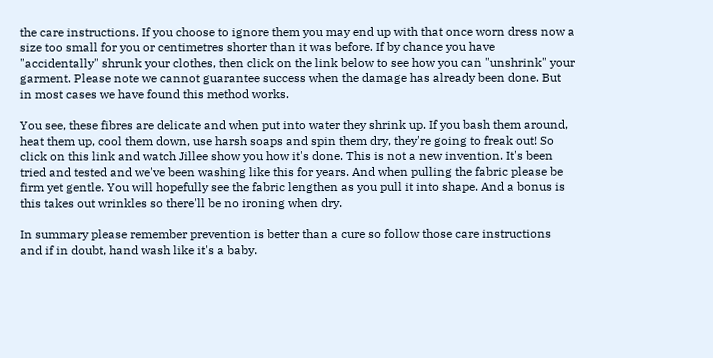the care instructions. If you choose to ignore them you may end up with that once worn dress now a size too small for you or centimetres shorter than it was before. If by chance you have "accidentally" shrunk your clothes, then click on the link below to see how you can "unshrink" your garment. Please note we cannot guarantee success when the damage has already been done. But in most cases we have found this method works.

You see, these fibres are delicate and when put into water they shrink up. If you bash them around, heat them up, cool them down, use harsh soaps and spin them dry, they're going to freak out! So click on this link and watch Jillee show you how it's done. This is not a new invention. It's been tried and tested and we've been washing like this for years. And when pulling the fabric please be firm yet gentle. You will hopefully see the fabric lengthen as you pull it into shape. And a bonus is this takes out wrinkles so there'll be no ironing when dry.

In summary please remember prevention is better than a cure so follow those care instructions and if in doubt, hand wash like it's a baby.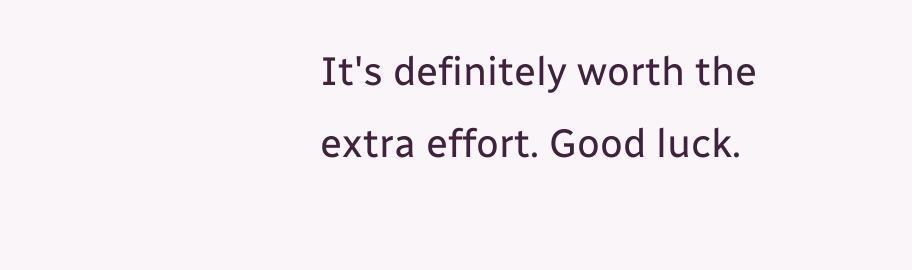It's definitely worth the extra effort. Good luck.